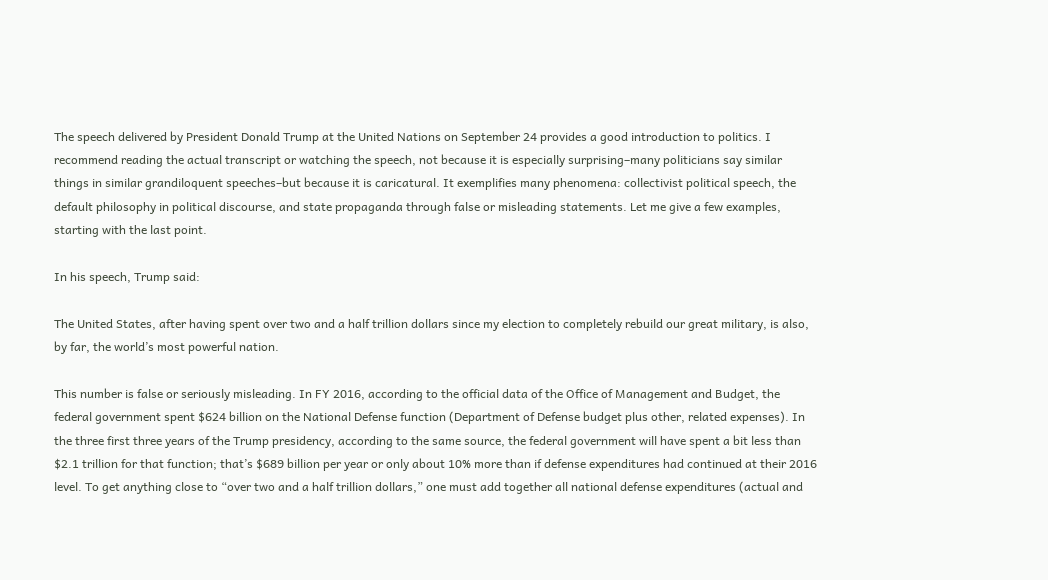The speech delivered by President Donald Trump at the United Nations on September 24 provides a good introduction to politics. I recommend reading the actual transcript or watching the speech, not because it is especially surprising–many politicians say similar things in similar grandiloquent speeches–but because it is caricatural. It exemplifies many phenomena: collectivist political speech, the default philosophy in political discourse, and state propaganda through false or misleading statements. Let me give a few examples, starting with the last point.

In his speech, Trump said:

The United States, after having spent over two and a half trillion dollars since my election to completely rebuild our great military, is also, by far, the world’s most powerful nation.

This number is false or seriously misleading. In FY 2016, according to the official data of the Office of Management and Budget, the federal government spent $624 billion on the National Defense function (Department of Defense budget plus other, related expenses). In the three first three years of the Trump presidency, according to the same source, the federal government will have spent a bit less than $2.1 trillion for that function; that’s $689 billion per year or only about 10% more than if defense expenditures had continued at their 2016 level. To get anything close to “over two and a half trillion dollars,” one must add together all national defense expenditures (actual and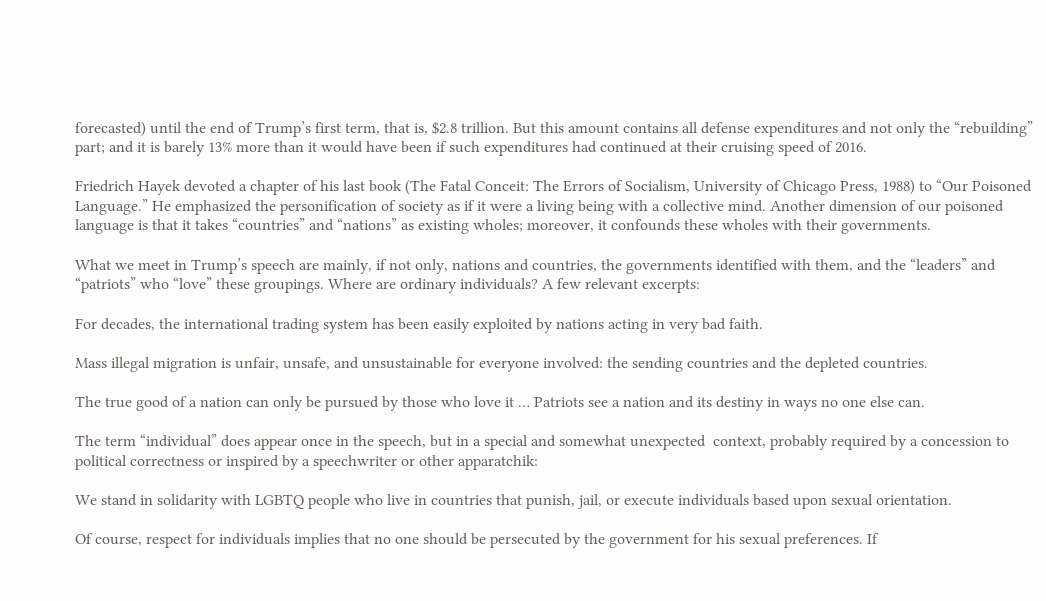forecasted) until the end of Trump’s first term, that is, $2.8 trillion. But this amount contains all defense expenditures and not only the “rebuilding” part; and it is barely 13% more than it would have been if such expenditures had continued at their cruising speed of 2016.

Friedrich Hayek devoted a chapter of his last book (The Fatal Conceit: The Errors of Socialism, University of Chicago Press, 1988) to “Our Poisoned Language.” He emphasized the personification of society as if it were a living being with a collective mind. Another dimension of our poisoned language is that it takes “countries” and “nations” as existing wholes; moreover, it confounds these wholes with their governments.

What we meet in Trump’s speech are mainly, if not only, nations and countries, the governments identified with them, and the “leaders” and “patriots” who “love” these groupings. Where are ordinary individuals? A few relevant excerpts:

For decades, the international trading system has been easily exploited by nations acting in very bad faith.

Mass illegal migration is unfair, unsafe, and unsustainable for everyone involved: the sending countries and the depleted countries.

The true good of a nation can only be pursued by those who love it … Patriots see a nation and its destiny in ways no one else can.

The term “individual” does appear once in the speech, but in a special and somewhat unexpected  context, probably required by a concession to political correctness or inspired by a speechwriter or other apparatchik:

We stand in solidarity with LGBTQ people who live in countries that punish, jail, or execute individuals based upon sexual orientation.

Of course, respect for individuals implies that no one should be persecuted by the government for his sexual preferences. If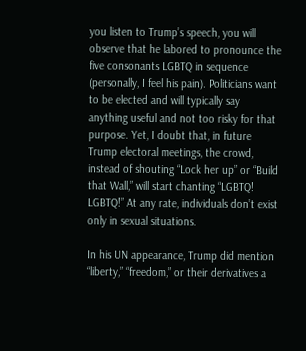you listen to Trump’s speech, you will observe that he labored to pronounce the five consonants LGBTQ in sequence (personally, I feel his pain). Politicians want to be elected and will typically say anything useful and not too risky for that purpose. Yet, I doubt that, in future Trump electoral meetings, the crowd, instead of shouting “Lock her up” or “Build that Wall,” will start chanting “LGBTQ! LGBTQ!” At any rate, individuals don’t exist only in sexual situations.

In his UN appearance, Trump did mention “liberty,” “freedom,” or their derivatives a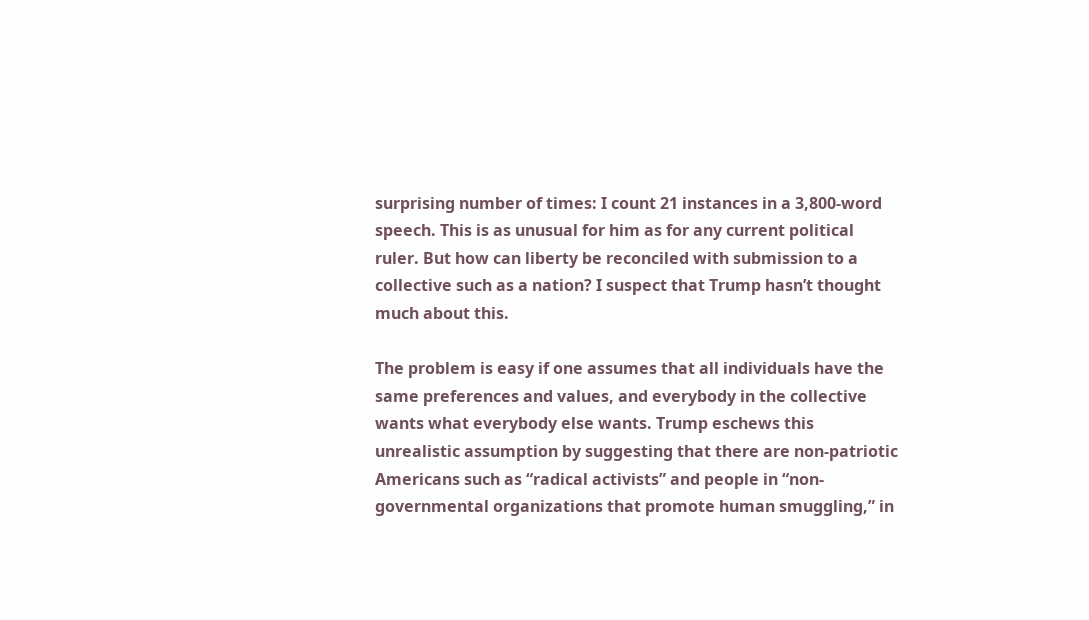surprising number of times: I count 21 instances in a 3,800-word speech. This is as unusual for him as for any current political ruler. But how can liberty be reconciled with submission to a collective such as a nation? I suspect that Trump hasn’t thought much about this.

The problem is easy if one assumes that all individuals have the same preferences and values, and everybody in the collective wants what everybody else wants. Trump eschews this unrealistic assumption by suggesting that there are non-patriotic Americans such as “radical activists” and people in “non-governmental organizations that promote human smuggling,” in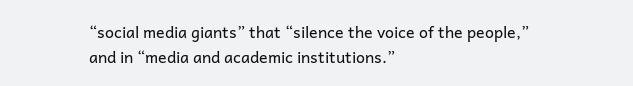“social media giants” that “silence the voice of the people,” and in “media and academic institutions.”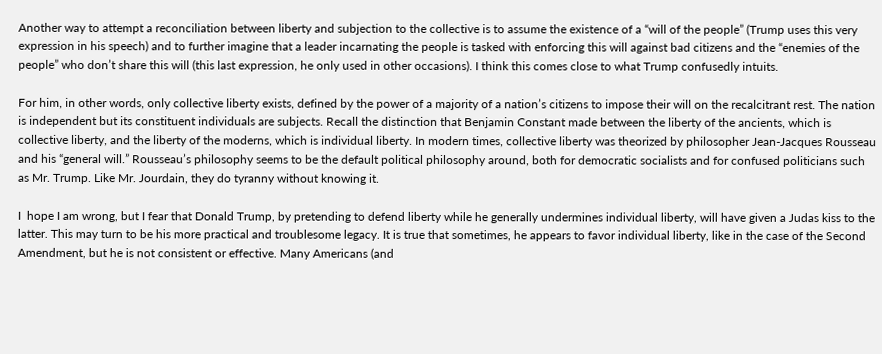Another way to attempt a reconciliation between liberty and subjection to the collective is to assume the existence of a “will of the people” (Trump uses this very expression in his speech) and to further imagine that a leader incarnating the people is tasked with enforcing this will against bad citizens and the “enemies of the people” who don’t share this will (this last expression, he only used in other occasions). I think this comes close to what Trump confusedly intuits.

For him, in other words, only collective liberty exists, defined by the power of a majority of a nation’s citizens to impose their will on the recalcitrant rest. The nation is independent but its constituent individuals are subjects. Recall the distinction that Benjamin Constant made between the liberty of the ancients, which is collective liberty, and the liberty of the moderns, which is individual liberty. In modern times, collective liberty was theorized by philosopher Jean-Jacques Rousseau and his “general will.” Rousseau’s philosophy seems to be the default political philosophy around, both for democratic socialists and for confused politicians such as Mr. Trump. Like Mr. Jourdain, they do tyranny without knowing it.

I  hope I am wrong, but I fear that Donald Trump, by pretending to defend liberty while he generally undermines individual liberty, will have given a Judas kiss to the latter. This may turn to be his more practical and troublesome legacy. It is true that sometimes, he appears to favor individual liberty, like in the case of the Second Amendment, but he is not consistent or effective. Many Americans (and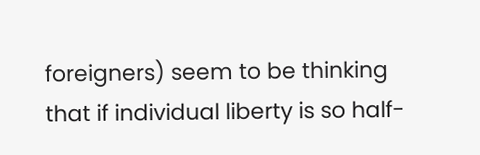foreigners) seem to be thinking that if individual liberty is so half-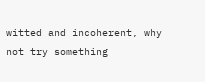witted and incoherent, why not try something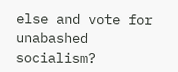else and vote for unabashed socialism?